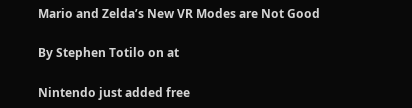Mario and Zelda’s New VR Modes are Not Good

By Stephen Totilo on at

Nintendo just added free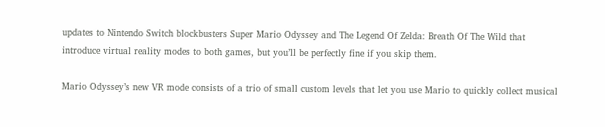updates to Nintendo Switch blockbusters Super Mario Odyssey and The Legend Of Zelda: Breath Of The Wild that introduce virtual reality modes to both games, but you’ll be perfectly fine if you skip them.

Mario Odyssey’s new VR mode consists of a trio of small custom levels that let you use Mario to quickly collect musical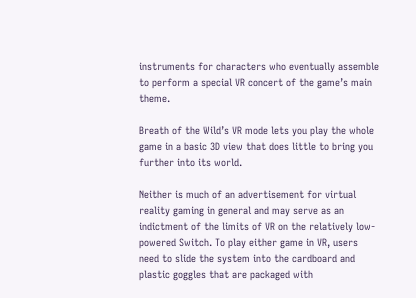instruments for characters who eventually assemble to perform a special VR concert of the game’s main theme.

Breath of the Wild’s VR mode lets you play the whole game in a basic 3D view that does little to bring you further into its world.

Neither is much of an advertisement for virtual reality gaming in general and may serve as an indictment of the limits of VR on the relatively low-powered Switch. To play either game in VR, users need to slide the system into the cardboard and plastic goggles that are packaged with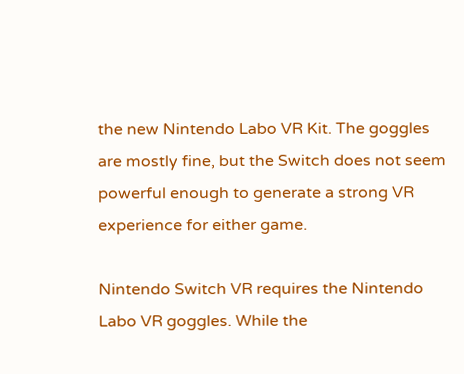the new Nintendo Labo VR Kit. The goggles are mostly fine, but the Switch does not seem powerful enough to generate a strong VR experience for either game.

Nintendo Switch VR requires the Nintendo Labo VR goggles. While the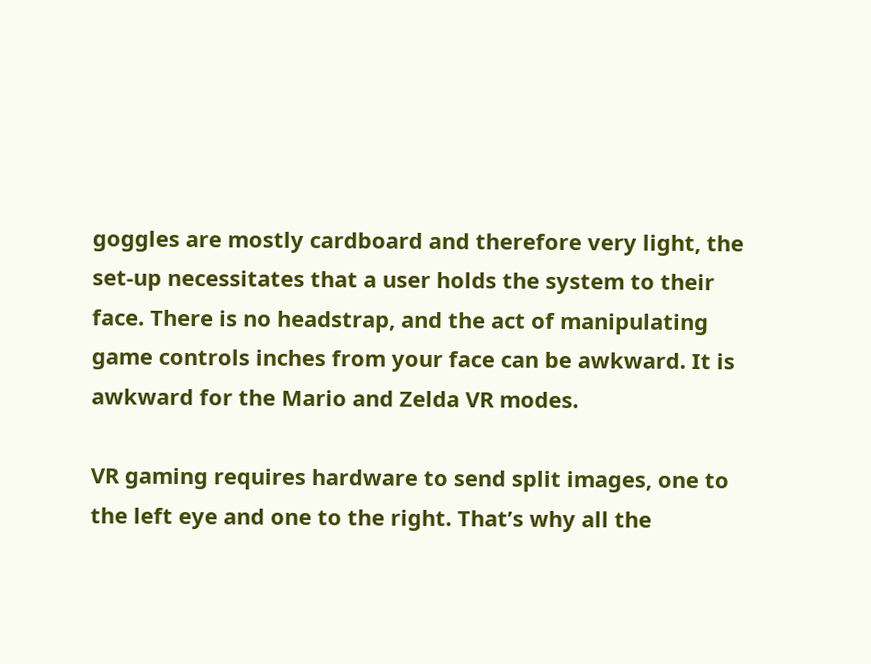goggles are mostly cardboard and therefore very light, the set-up necessitates that a user holds the system to their face. There is no headstrap, and the act of manipulating game controls inches from your face can be awkward. It is awkward for the Mario and Zelda VR modes.

VR gaming requires hardware to send split images, one to the left eye and one to the right. That’s why all the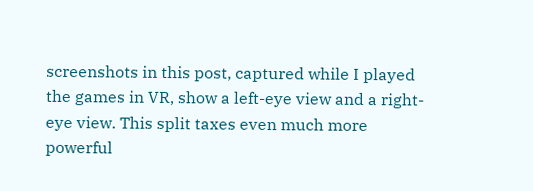screenshots in this post, captured while I played the games in VR, show a left-eye view and a right-eye view. This split taxes even much more powerful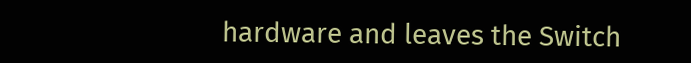hardware and leaves the Switch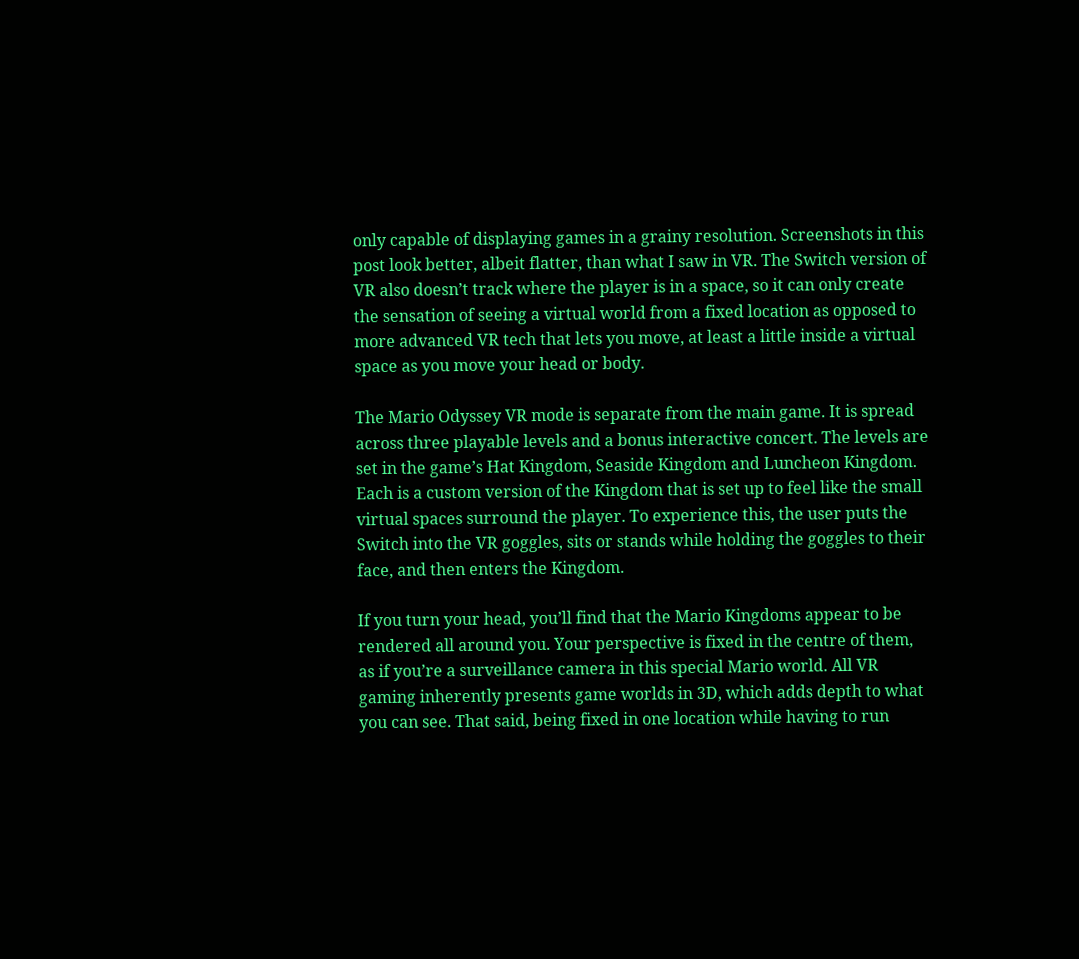only capable of displaying games in a grainy resolution. Screenshots in this post look better, albeit flatter, than what I saw in VR. The Switch version of VR also doesn’t track where the player is in a space, so it can only create the sensation of seeing a virtual world from a fixed location as opposed to more advanced VR tech that lets you move, at least a little inside a virtual space as you move your head or body.

The Mario Odyssey VR mode is separate from the main game. It is spread across three playable levels and a bonus interactive concert. The levels are set in the game’s Hat Kingdom, Seaside Kingdom and Luncheon Kingdom. Each is a custom version of the Kingdom that is set up to feel like the small virtual spaces surround the player. To experience this, the user puts the Switch into the VR goggles, sits or stands while holding the goggles to their face, and then enters the Kingdom.

If you turn your head, you’ll find that the Mario Kingdoms appear to be rendered all around you. Your perspective is fixed in the centre of them, as if you’re a surveillance camera in this special Mario world. All VR gaming inherently presents game worlds in 3D, which adds depth to what you can see. That said, being fixed in one location while having to run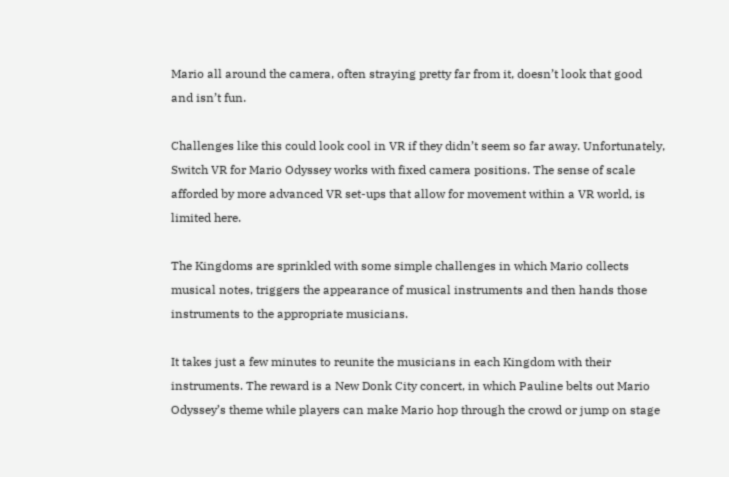Mario all around the camera, often straying pretty far from it, doesn’t look that good and isn’t fun.

Challenges like this could look cool in VR if they didn’t seem so far away. Unfortunately, Switch VR for Mario Odyssey works with fixed camera positions. The sense of scale afforded by more advanced VR set-ups that allow for movement within a VR world, is limited here.

The Kingdoms are sprinkled with some simple challenges in which Mario collects musical notes, triggers the appearance of musical instruments and then hands those instruments to the appropriate musicians.

It takes just a few minutes to reunite the musicians in each Kingdom with their instruments. The reward is a New Donk City concert, in which Pauline belts out Mario Odyssey’s theme while players can make Mario hop through the crowd or jump on stage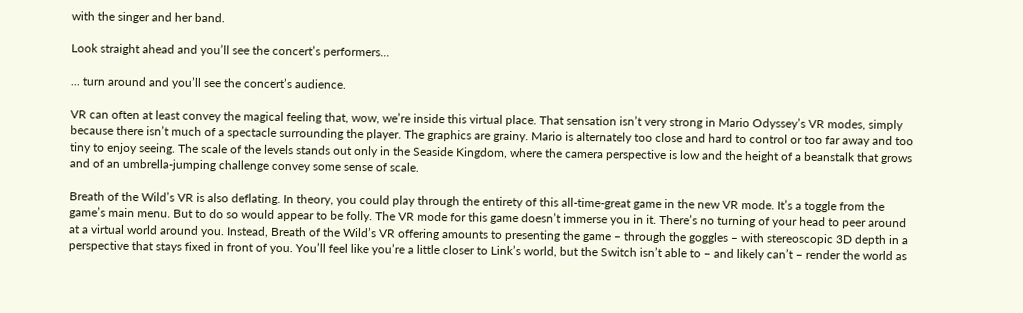with the singer and her band.

Look straight ahead and you’ll see the concert’s performers...

... turn around and you’ll see the concert’s audience.

VR can often at least convey the magical feeling that, wow, we’re inside this virtual place. That sensation isn’t very strong in Mario Odyssey’s VR modes, simply because there isn’t much of a spectacle surrounding the player. The graphics are grainy. Mario is alternately too close and hard to control or too far away and too tiny to enjoy seeing. The scale of the levels stands out only in the Seaside Kingdom, where the camera perspective is low and the height of a beanstalk that grows and of an umbrella-jumping challenge convey some sense of scale.

Breath of the Wild’s VR is also deflating. In theory, you could play through the entirety of this all-time-great game in the new VR mode. It’s a toggle from the game’s main menu. But to do so would appear to be folly. The VR mode for this game doesn’t immerse you in it. There’s no turning of your head to peer around at a virtual world around you. Instead, Breath of the Wild’s VR offering amounts to presenting the game – through the goggles – with stereoscopic 3D depth in a perspective that stays fixed in front of you. You’ll feel like you’re a little closer to Link’s world, but the Switch isn’t able to – and likely can’t – render the world as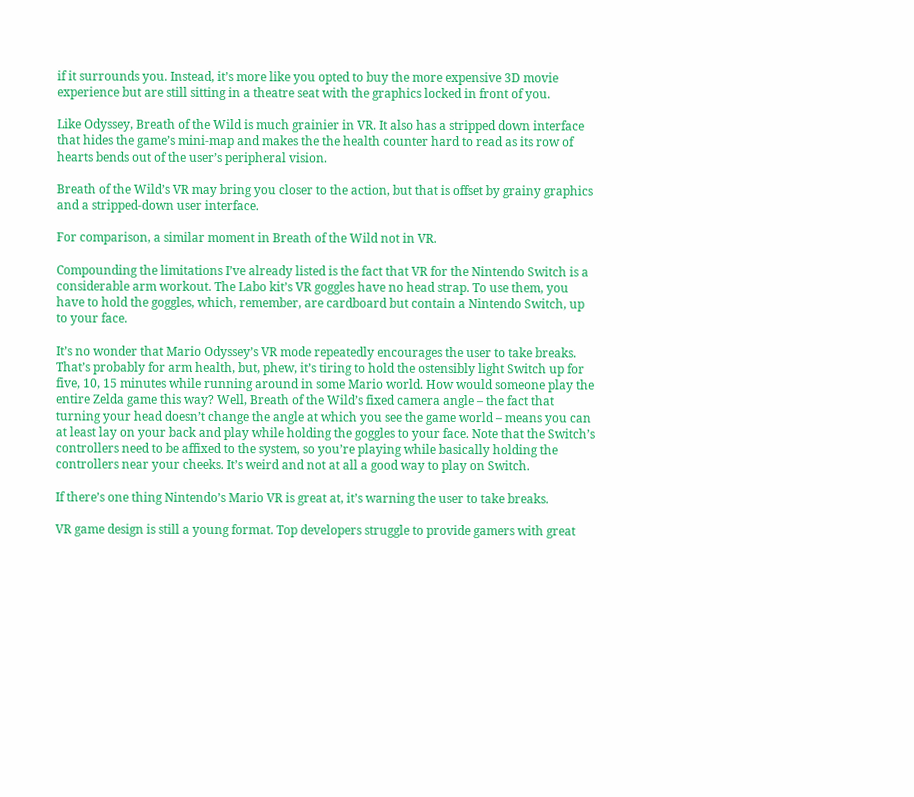if it surrounds you. Instead, it’s more like you opted to buy the more expensive 3D movie experience but are still sitting in a theatre seat with the graphics locked in front of you.

Like Odyssey, Breath of the Wild is much grainier in VR. It also has a stripped down interface that hides the game’s mini-map and makes the the health counter hard to read as its row of hearts bends out of the user’s peripheral vision.

Breath of the Wild’s VR may bring you closer to the action, but that is offset by grainy graphics and a stripped-down user interface.

For comparison, a similar moment in Breath of the Wild not in VR.

Compounding the limitations I’ve already listed is the fact that VR for the Nintendo Switch is a considerable arm workout. The Labo kit’s VR goggles have no head strap. To use them, you have to hold the goggles, which, remember, are cardboard but contain a Nintendo Switch, up to your face.

It’s no wonder that Mario Odyssey’s VR mode repeatedly encourages the user to take breaks. That’s probably for arm health, but, phew, it’s tiring to hold the ostensibly light Switch up for five, 10, 15 minutes while running around in some Mario world. How would someone play the entire Zelda game this way? Well, Breath of the Wild’s fixed camera angle – the fact that turning your head doesn’t change the angle at which you see the game world – means you can at least lay on your back and play while holding the goggles to your face. Note that the Switch’s controllers need to be affixed to the system, so you’re playing while basically holding the controllers near your cheeks. It’s weird and not at all a good way to play on Switch.

If there’s one thing Nintendo’s Mario VR is great at, it’s warning the user to take breaks.

VR game design is still a young format. Top developers struggle to provide gamers with great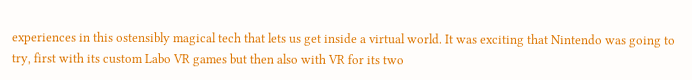experiences in this ostensibly magical tech that lets us get inside a virtual world. It was exciting that Nintendo was going to try, first with its custom Labo VR games but then also with VR for its two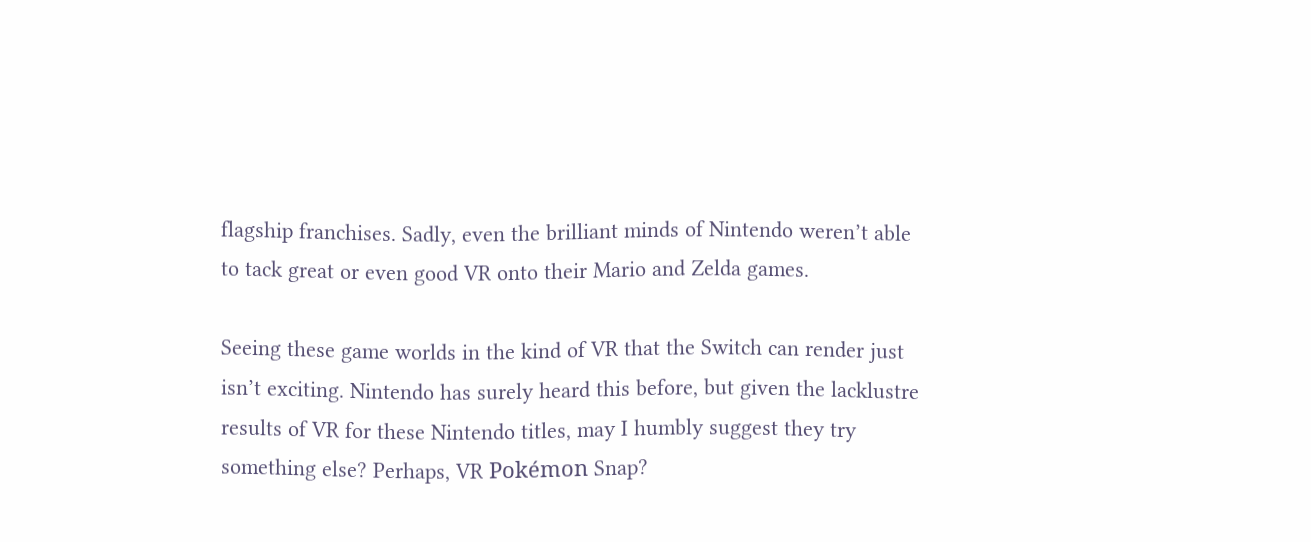flagship franchises. Sadly, even the brilliant minds of Nintendo weren’t able to tack great or even good VR onto their Mario and Zelda games.

Seeing these game worlds in the kind of VR that the Switch can render just isn’t exciting. Nintendo has surely heard this before, but given the lacklustre results of VR for these Nintendo titles, may I humbly suggest they try something else? Perhaps, VR Pokémon Snap?